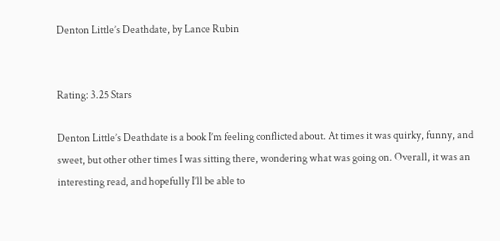Denton Little’s Deathdate, by Lance Rubin


Rating: 3.25 Stars

Denton Little’s Deathdate is a book I’m feeling conflicted about. At times it was quirky, funny, and sweet, but other other times I was sitting there, wondering what was going on. Overall, it was an interesting read, and hopefully I’ll be able to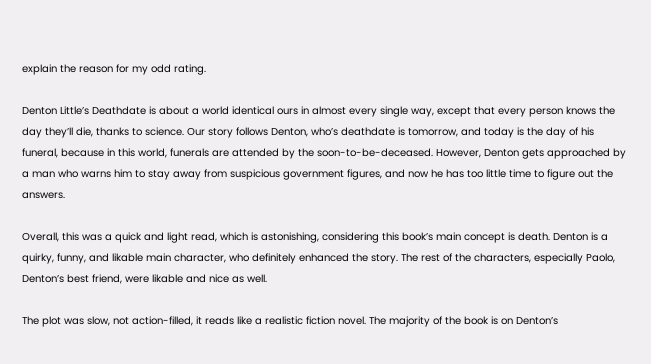explain the reason for my odd rating.

Denton Little’s Deathdate is about a world identical ours in almost every single way, except that every person knows the day they’ll die, thanks to science. Our story follows Denton, who’s deathdate is tomorrow, and today is the day of his funeral, because in this world, funerals are attended by the soon-to-be-deceased. However, Denton gets approached by a man who warns him to stay away from suspicious government figures, and now he has too little time to figure out the answers.

Overall, this was a quick and light read, which is astonishing, considering this book’s main concept is death. Denton is a quirky, funny, and likable main character, who definitely enhanced the story. The rest of the characters, especially Paolo, Denton’s best friend, were likable and nice as well.

The plot was slow, not action-filled, it reads like a realistic fiction novel. The majority of the book is on Denton’s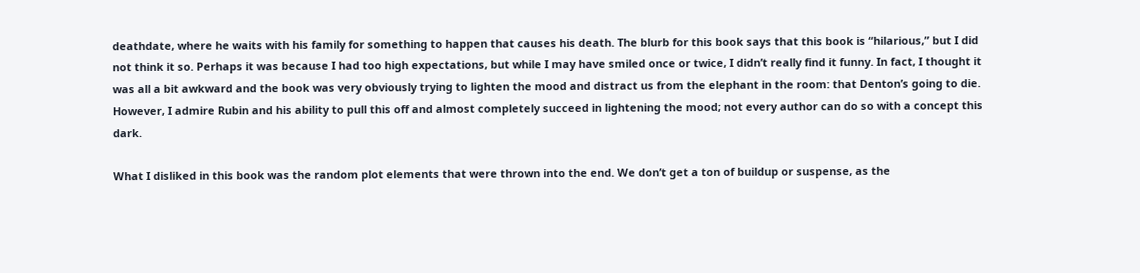deathdate, where he waits with his family for something to happen that causes his death. The blurb for this book says that this book is “hilarious,” but I did not think it so. Perhaps it was because I had too high expectations, but while I may have smiled once or twice, I didn’t really find it funny. In fact, I thought it was all a bit awkward and the book was very obviously trying to lighten the mood and distract us from the elephant in the room: that Denton’s going to die. However, I admire Rubin and his ability to pull this off and almost completely succeed in lightening the mood; not every author can do so with a concept this dark.

What I disliked in this book was the random plot elements that were thrown into the end. We don’t get a ton of buildup or suspense, as the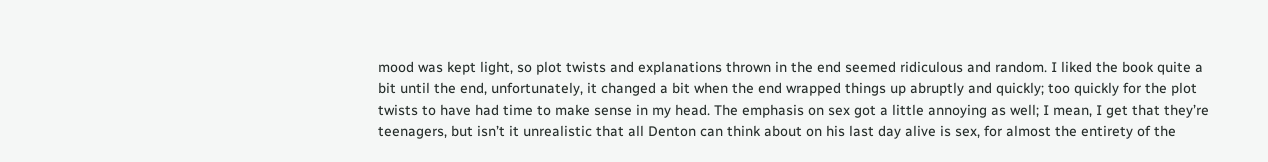mood was kept light, so plot twists and explanations thrown in the end seemed ridiculous and random. I liked the book quite a bit until the end, unfortunately, it changed a bit when the end wrapped things up abruptly and quickly; too quickly for the plot twists to have had time to make sense in my head. The emphasis on sex got a little annoying as well; I mean, I get that they’re teenagers, but isn’t it unrealistic that all Denton can think about on his last day alive is sex, for almost the entirety of the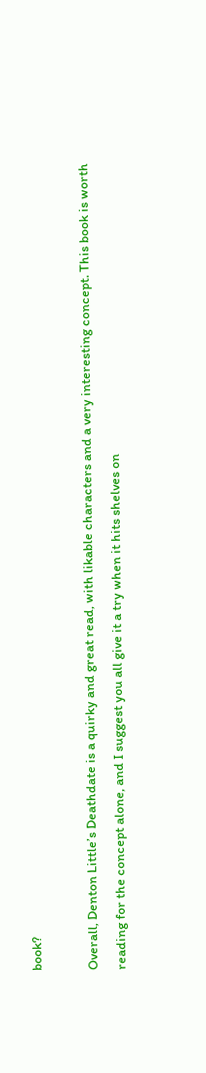book?

Overall, Denton Little’s Deathdate is a quirky and great read, with likable characters and a very interesting concept. This book is worth reading for the concept alone, and I suggest you all give it a try when it hits shelves on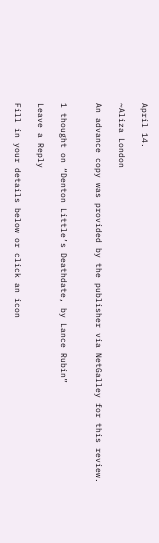April 14.

~Aliza London

An advance copy was provided by the publisher via NetGalley for this review.


1 thought on “Denton Little’s Deathdate, by Lance Rubin”

Leave a Reply

Fill in your details below or click an icon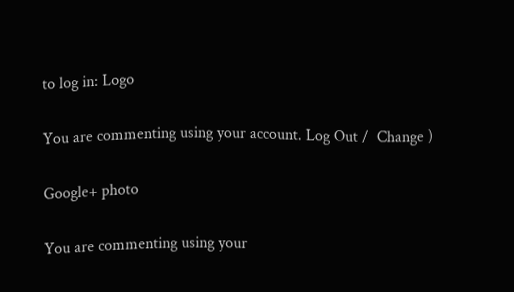to log in: Logo

You are commenting using your account. Log Out /  Change )

Google+ photo

You are commenting using your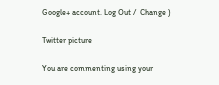Google+ account. Log Out /  Change )

Twitter picture

You are commenting using your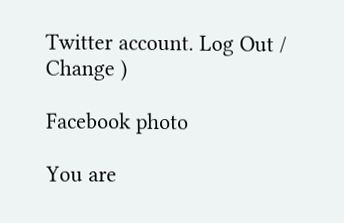Twitter account. Log Out /  Change )

Facebook photo

You are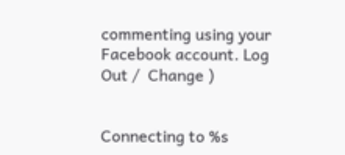commenting using your Facebook account. Log Out /  Change )


Connecting to %s